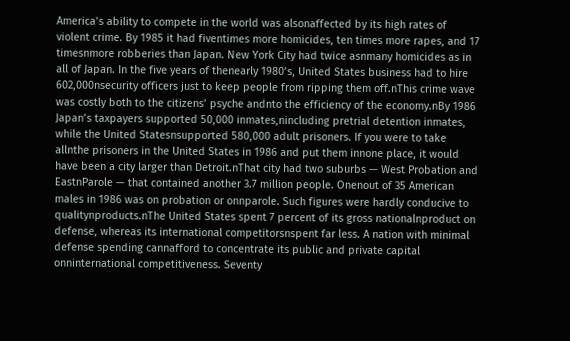America’s ability to compete in the world was alsonaffected by its high rates of violent crime. By 1985 it had fiventimes more homicides, ten times more rapes, and 17 timesnmore robberies than Japan. New York City had twice asnmany homicides as in all of Japan. In the five years of thenearly 1980’s, United States business had to hire 602,000nsecurity officers just to keep people from ripping them off.nThis crime wave was costly both to the citizens’ psyche andnto the efficiency of the economy.nBy 1986 Japan’s taxpayers supported 50,000 inmates,nincluding pretrial detention inmates, while the United Statesnsupported 580,000 adult prisoners. If you were to take allnthe prisoners in the United States in 1986 and put them innone place, it would have been a city larger than Detroit.nThat city had two suburbs — West Probation and EastnParole — that contained another 3.7 million people. Onenout of 35 American males in 1986 was on probation or onnparole. Such figures were hardly conducive to qualitynproducts.nThe United States spent 7 percent of its gross nationalnproduct on defense, whereas its international competitorsnspent far less. A nation with minimal defense spending cannafford to concentrate its public and private capital onninternational competitiveness. Seventy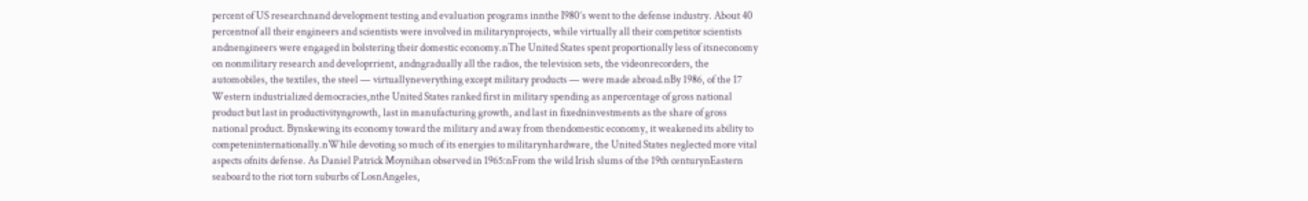percent of US researchnand development testing and evaluation programs innthe I980’s went to the defense industry. About 40 percentnof all their engineers and scientists were involved in militarynprojects, while virtually all their competitor scientists andnengineers were engaged in bolstering their domestic economy.nThe United States spent proportionally less of itsneconomy on nonmilitary research and developrrient, andngradually all the radios, the television sets, the videonrecorders, the automobiles, the textiles, the steel — virtuallyneverything except military products — were made abroad.nBy 1986, of the 17 Western industrialized democracies,nthe United States ranked first in military spending as anpercentage of gross national product but last in productivityngrowth, last in manufacturing growth, and last in fixedninvestments as the share of gross national product. Bynskewing its economy toward the military and away from thendomestic economy, it weakened its ability to competeninternationally.nWhile devoting so much of its energies to militarynhardware, the United States neglected more vital aspects ofnits defense. As Daniel Patrick Moynihan observed in 1965:nFrom the wild Irish slums of the 19th centurynEastern seaboard to the riot torn suburbs of LosnAngeles,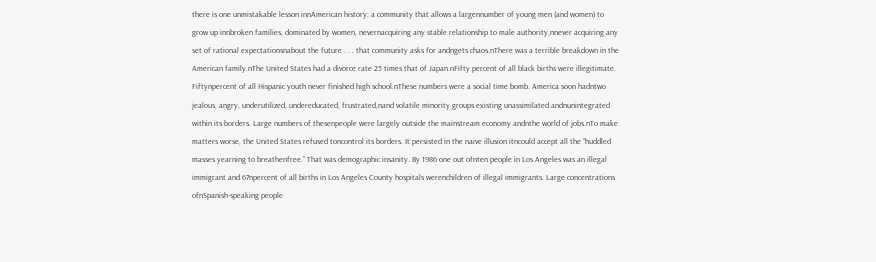there is one unmistakable lesson innAmerican history: a community that allows a largennumber of young men (and women) to grow up innbroken families, dominated by women, nevernacquiring any stable relationship to male authority,nnever acquiring any set of rational expectationsnabout the future . . . that community asks for andngets chaos.nThere was a terrible breakdown in the American family.nThe United States had a divorce rate 25 times that of Japan.nFifty percent of all black births were illegitimate. Fiftynpercent of all Hispanic youth never finished high school.nThese numbers were a social time bomb. America soon hadntwo jealous, angry, underutilized, undereducated, frustrated,nand volatile minority groups existing unassimilated andnunintegrated within its borders. Large numbers of thesenpeople were largely outside the mainstream economy andnthe world of jobs.nTo make matters worse, the United States refused toncontrol its borders. It persisted in the naive illusion itncould accept all the “huddled masses yearning to breathenfree.” That was demographic insanity. By 1986 one out ofnten people in Los Angeles was an illegal immigrant and 67npercent of all births in Los Angeles County hospitals werenchildren of illegal immigrants. Large concentrations ofnSpanish-speaking people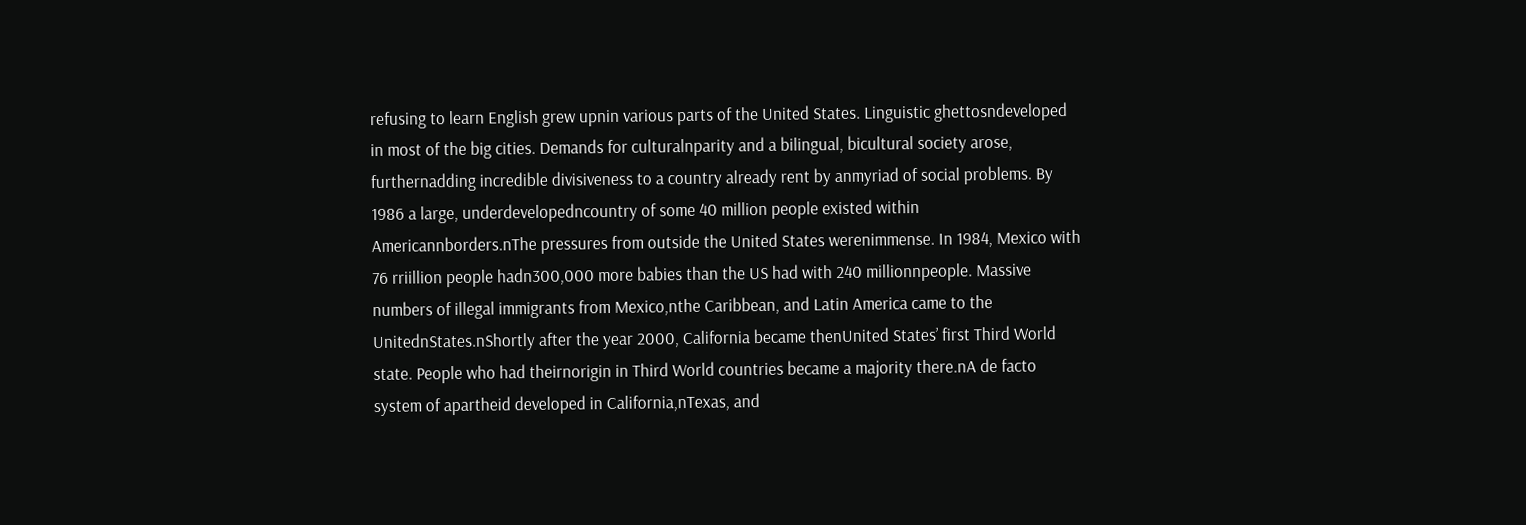refusing to learn English grew upnin various parts of the United States. Linguistic ghettosndeveloped in most of the big cities. Demands for culturalnparity and a bilingual, bicultural society arose, furthernadding incredible divisiveness to a country already rent by anmyriad of social problems. By 1986 a large, underdevelopedncountry of some 40 million people existed within Americannborders.nThe pressures from outside the United States werenimmense. In 1984, Mexico with 76 rriillion people hadn300,000 more babies than the US had with 240 millionnpeople. Massive numbers of illegal immigrants from Mexico,nthe Caribbean, and Latin America came to the UnitednStates.nShortly after the year 2000, California became thenUnited States’ first Third World state. People who had theirnorigin in Third World countries became a majority there.nA de facto system of apartheid developed in California,nTexas, and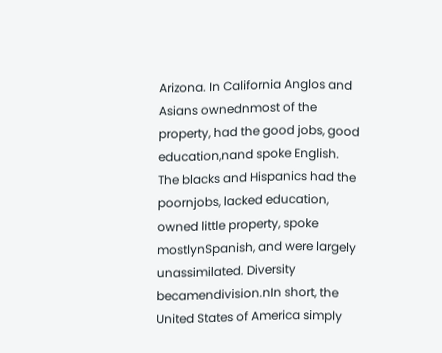Arizona. In California Anglos and Asians ownednmost of the property, had the good jobs, good education,nand spoke English. The blacks and Hispanics had the poornjobs, lacked education, owned little property, spoke mostlynSpanish, and were largely unassimilated. Diversity becamendivision.nIn short, the United States of America simply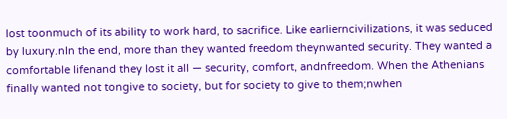lost toonmuch of its ability to work hard, to sacrifice. Like earlierncivilizations, it was seduced by luxury.nIn the end, more than they wanted freedom theynwanted security. They wanted a comfortable lifenand they lost it all — security, comfort, andnfreedom. When the Athenians finally wanted not tongive to society, but for society to give to them;nwhen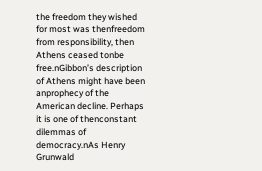the freedom they wished for most was thenfreedom from responsibility, then Athens ceased tonbe free.nGibbon’s description of Athens might have been anprophecy of the American decline. Perhaps it is one of thenconstant dilemmas of democracy.nAs Henry Grunwald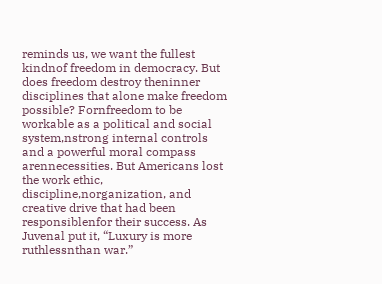reminds us, we want the fullest kindnof freedom in democracy. But does freedom destroy theninner disciplines that alone make freedom possible? Fornfreedom to be workable as a political and social system,nstrong internal controls and a powerful moral compass arennecessities. But Americans lost the work ethic, discipline,norganization, and creative drive that had been responsiblenfor their success. As Juvenal put it, “Luxury is more ruthlessnthan war.”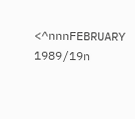<^nnnFEBRUARY 1989/19n